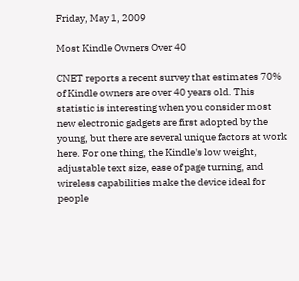Friday, May 1, 2009

Most Kindle Owners Over 40

CNET reports a recent survey that estimates 70% of Kindle owners are over 40 years old. This statistic is interesting when you consider most new electronic gadgets are first adopted by the young, but there are several unique factors at work here. For one thing, the Kindle's low weight, adjustable text size, ease of page turning, and wireless capabilities make the device ideal for people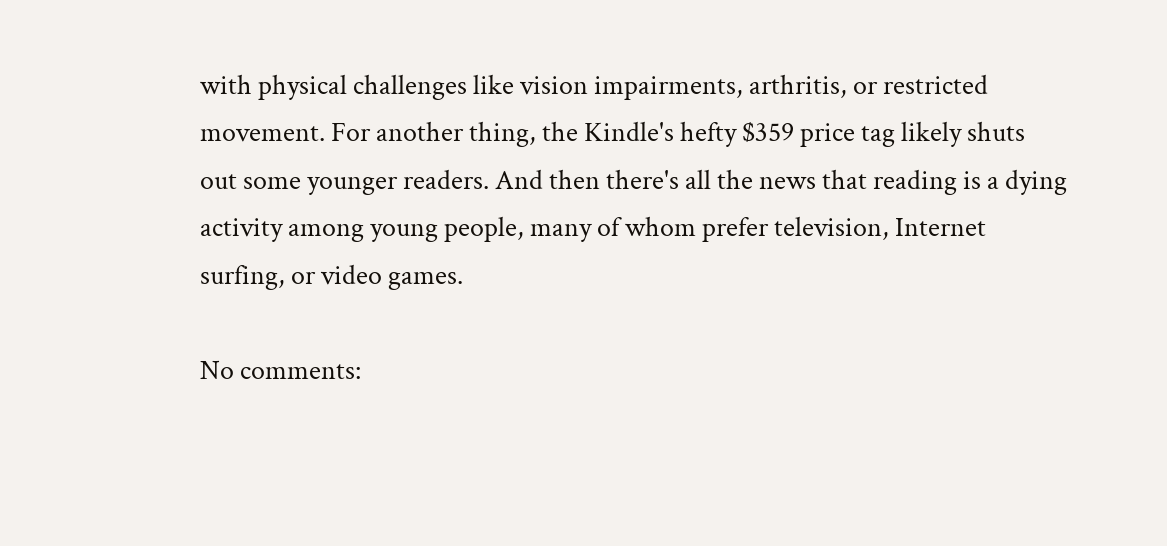with physical challenges like vision impairments, arthritis, or restricted movement. For another thing, the Kindle's hefty $359 price tag likely shuts out some younger readers. And then there's all the news that reading is a dying activity among young people, many of whom prefer television, Internet surfing, or video games.

No comments: